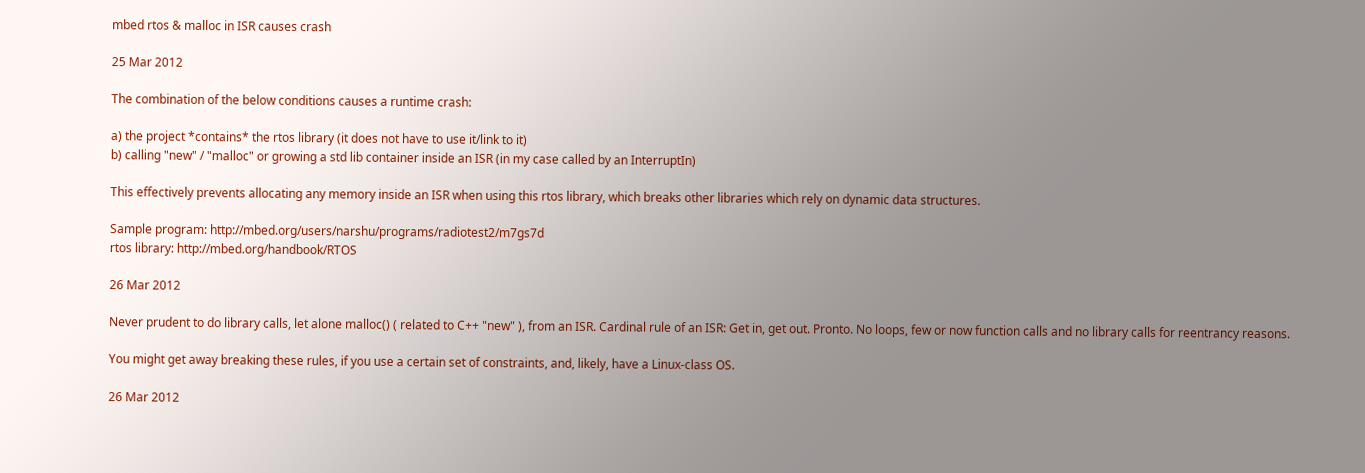mbed rtos & malloc in ISR causes crash

25 Mar 2012

The combination of the below conditions causes a runtime crash:

a) the project *contains* the rtos library (it does not have to use it/link to it)
b) calling "new" / "malloc" or growing a std lib container inside an ISR (in my case called by an InterruptIn)

This effectively prevents allocating any memory inside an ISR when using this rtos library, which breaks other libraries which rely on dynamic data structures.

Sample program: http://mbed.org/users/narshu/programs/radiotest2/m7gs7d
rtos library: http://mbed.org/handbook/RTOS

26 Mar 2012

Never prudent to do library calls, let alone malloc() ( related to C++ "new" ), from an ISR. Cardinal rule of an ISR: Get in, get out. Pronto. No loops, few or now function calls and no library calls for reentrancy reasons.

You might get away breaking these rules, if you use a certain set of constraints, and, likely, have a Linux-class OS.

26 Mar 2012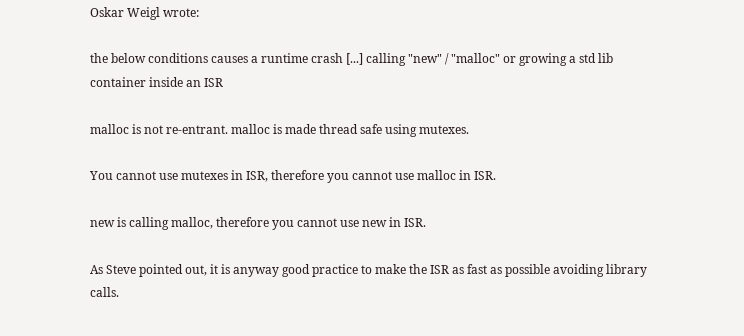Oskar Weigl wrote:

the below conditions causes a runtime crash [...] calling "new" / "malloc" or growing a std lib container inside an ISR

malloc is not re-entrant. malloc is made thread safe using mutexes.

You cannot use mutexes in ISR, therefore you cannot use malloc in ISR.

new is calling malloc, therefore you cannot use new in ISR.

As Steve pointed out, it is anyway good practice to make the ISR as fast as possible avoiding library calls.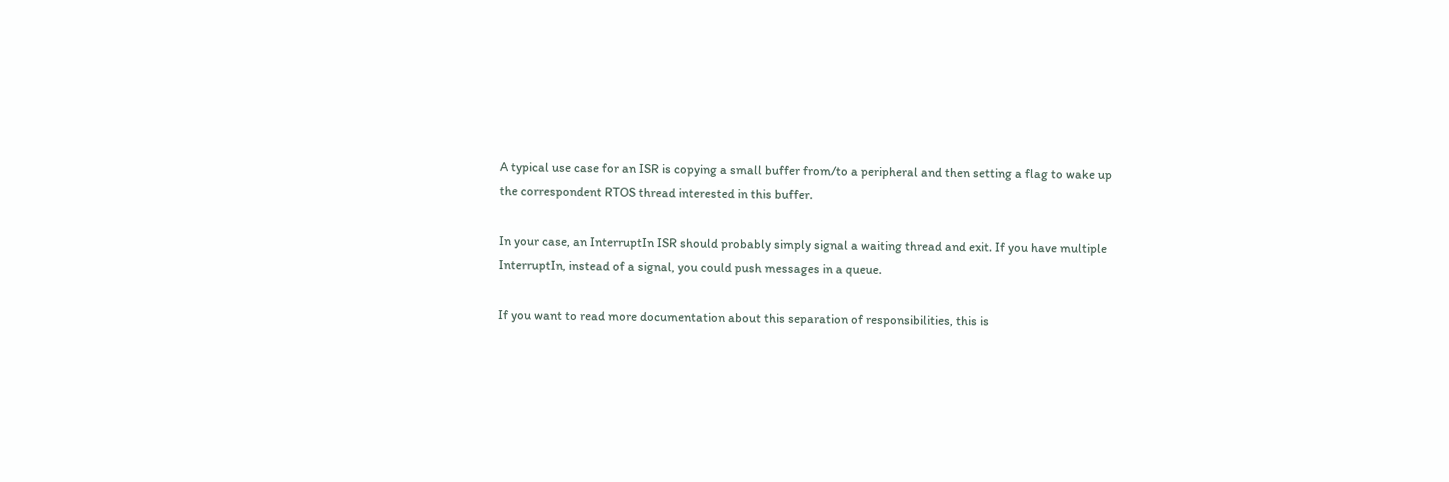A typical use case for an ISR is copying a small buffer from/to a peripheral and then setting a flag to wake up the correspondent RTOS thread interested in this buffer.

In your case, an InterruptIn ISR should probably simply signal a waiting thread and exit. If you have multiple InterruptIn, instead of a signal, you could push messages in a queue.

If you want to read more documentation about this separation of responsibilities, this is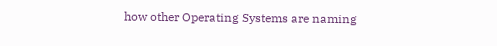how other Operating Systems are naming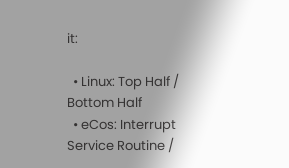it:

  • Linux: Top Half / Bottom Half
  • eCos: Interrupt Service Routine /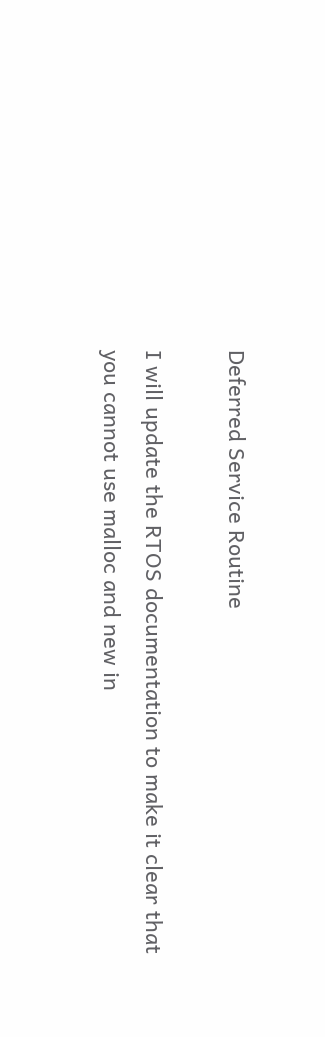Deferred Service Routine

I will update the RTOS documentation to make it clear that you cannot use malloc and new in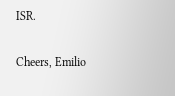ISR.

Cheers, Emilio